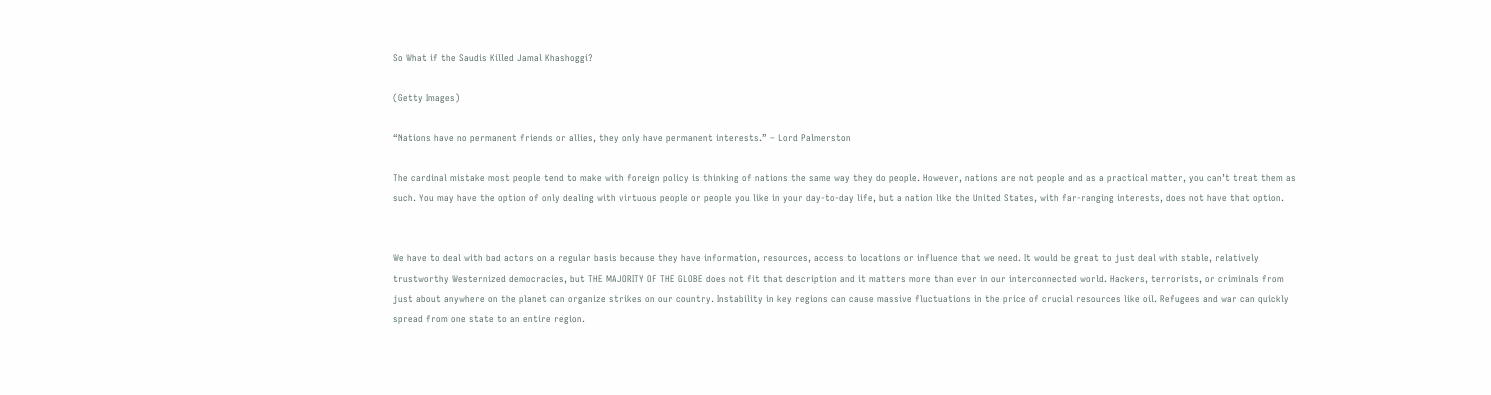So What if the Saudis Killed Jamal Khashoggi?

(Getty Images)

“Nations have no permanent friends or allies, they only have permanent interests.” – Lord Palmerston

The cardinal mistake most people tend to make with foreign policy is thinking of nations the same way they do people. However, nations are not people and as a practical matter, you can’t treat them as such. You may have the option of only dealing with virtuous people or people you like in your day-to-day life, but a nation like the United States, with far-ranging interests, does not have that option.


We have to deal with bad actors on a regular basis because they have information, resources, access to locations or influence that we need. It would be great to just deal with stable, relatively trustworthy Westernized democracies, but THE MAJORITY OF THE GLOBE does not fit that description and it matters more than ever in our interconnected world. Hackers, terrorists, or criminals from just about anywhere on the planet can organize strikes on our country. Instability in key regions can cause massive fluctuations in the price of crucial resources like oil. Refugees and war can quickly spread from one state to an entire region.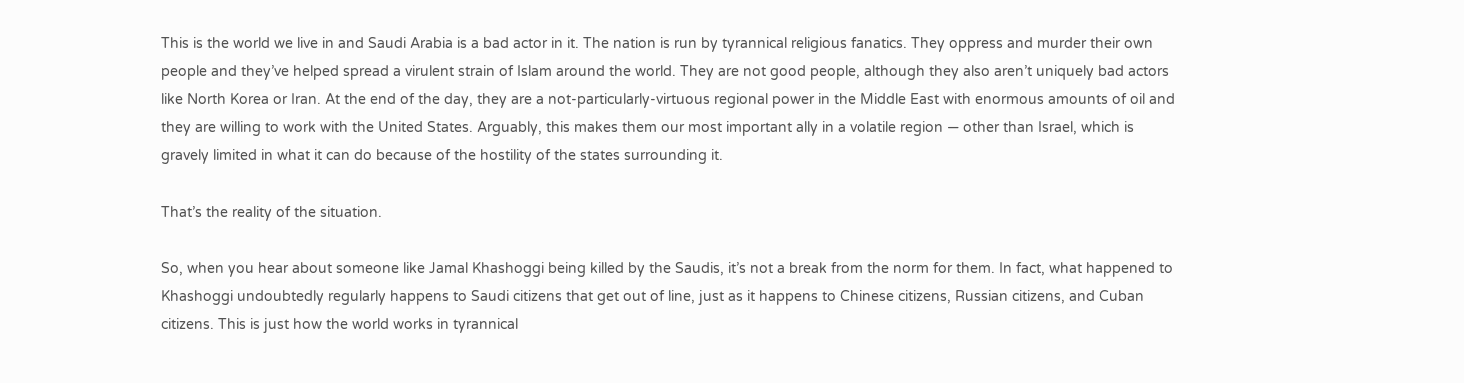This is the world we live in and Saudi Arabia is a bad actor in it. The nation is run by tyrannical religious fanatics. They oppress and murder their own people and they’ve helped spread a virulent strain of Islam around the world. They are not good people, although they also aren’t uniquely bad actors like North Korea or Iran. At the end of the day, they are a not-particularly-virtuous regional power in the Middle East with enormous amounts of oil and they are willing to work with the United States. Arguably, this makes them our most important ally in a volatile region — other than Israel, which is gravely limited in what it can do because of the hostility of the states surrounding it.

That’s the reality of the situation.

So, when you hear about someone like Jamal Khashoggi being killed by the Saudis, it’s not a break from the norm for them. In fact, what happened to Khashoggi undoubtedly regularly happens to Saudi citizens that get out of line, just as it happens to Chinese citizens, Russian citizens, and Cuban citizens. This is just how the world works in tyrannical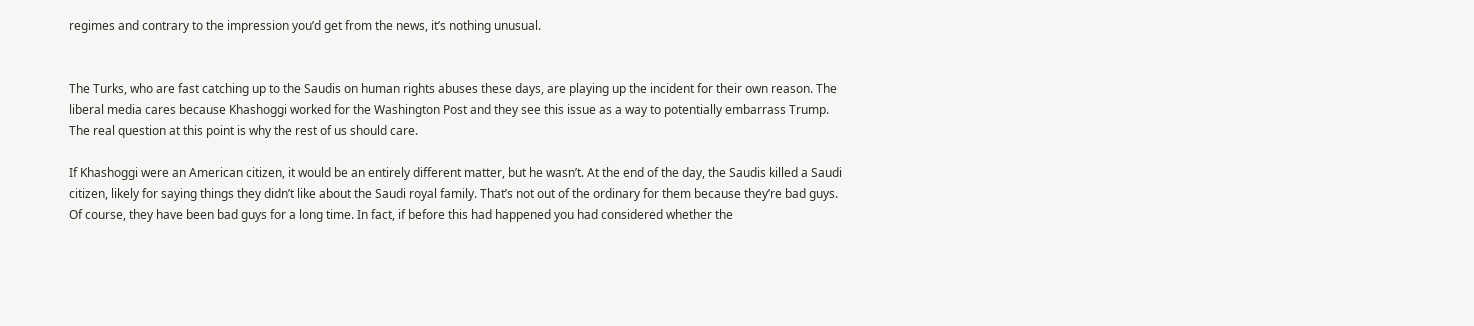regimes and contrary to the impression you’d get from the news, it’s nothing unusual.


The Turks, who are fast catching up to the Saudis on human rights abuses these days, are playing up the incident for their own reason. The liberal media cares because Khashoggi worked for the Washington Post and they see this issue as a way to potentially embarrass Trump. The real question at this point is why the rest of us should care.

If Khashoggi were an American citizen, it would be an entirely different matter, but he wasn’t. At the end of the day, the Saudis killed a Saudi citizen, likely for saying things they didn’t like about the Saudi royal family. That’s not out of the ordinary for them because they’re bad guys. Of course, they have been bad guys for a long time. In fact, if before this had happened you had considered whether the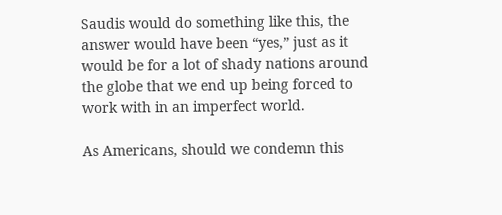Saudis would do something like this, the answer would have been “yes,” just as it would be for a lot of shady nations around the globe that we end up being forced to work with in an imperfect world.

As Americans, should we condemn this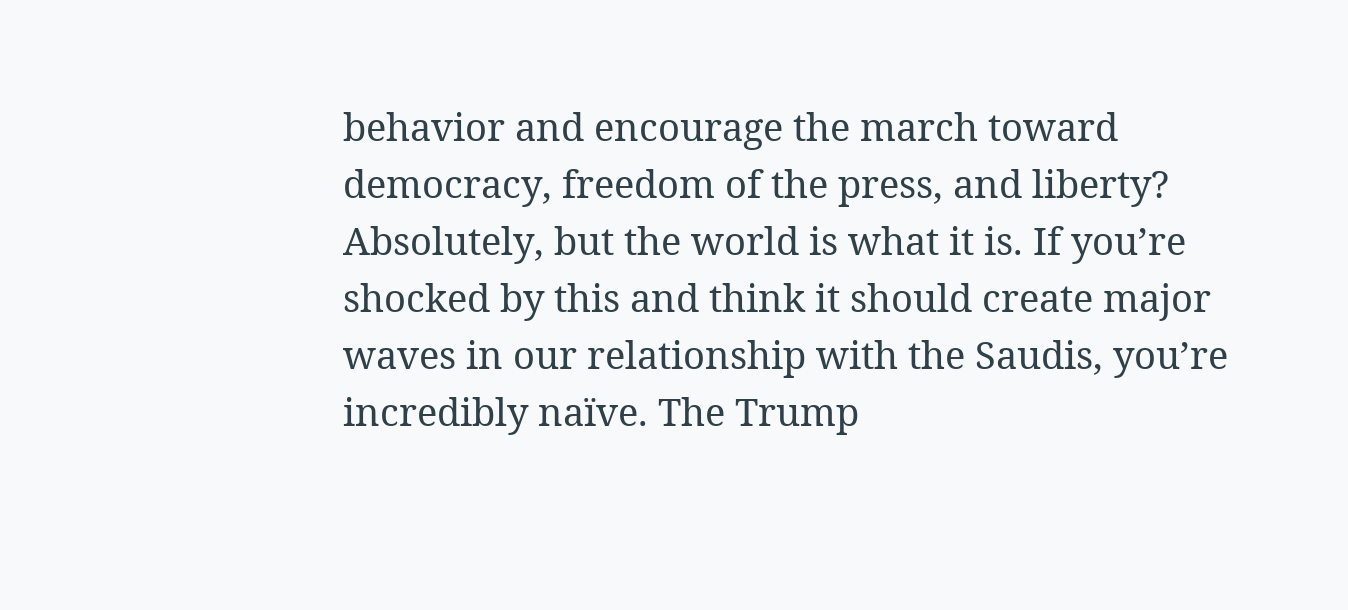behavior and encourage the march toward democracy, freedom of the press, and liberty? Absolutely, but the world is what it is. If you’re shocked by this and think it should create major waves in our relationship with the Saudis, you’re incredibly naïve. The Trump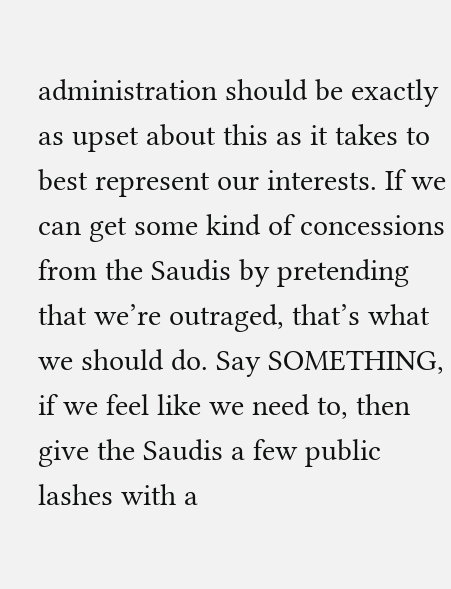administration should be exactly as upset about this as it takes to best represent our interests. If we can get some kind of concessions from the Saudis by pretending that we’re outraged, that’s what we should do. Say SOMETHING, if we feel like we need to, then give the Saudis a few public lashes with a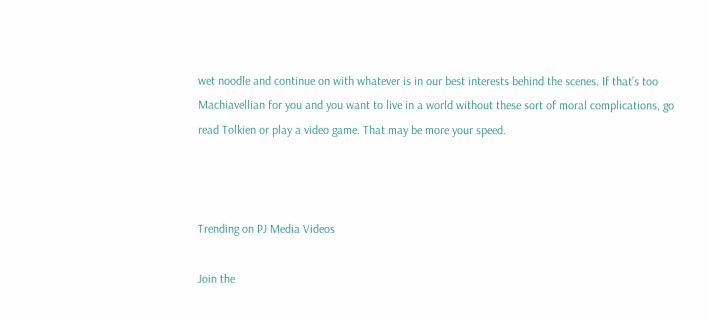wet noodle and continue on with whatever is in our best interests behind the scenes. If that’s too Machiavellian for you and you want to live in a world without these sort of moral complications, go read Tolkien or play a video game. That may be more your speed.



Trending on PJ Media Videos

Join the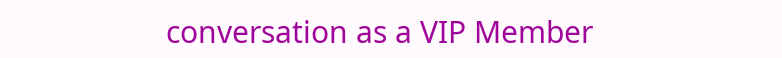conversation as a VIP Member